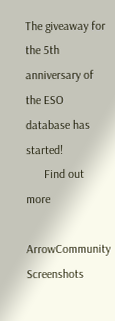The giveaway for the 5th anniversary of the ESO database has started!
      Find out more

ArrowCommunity Screenshots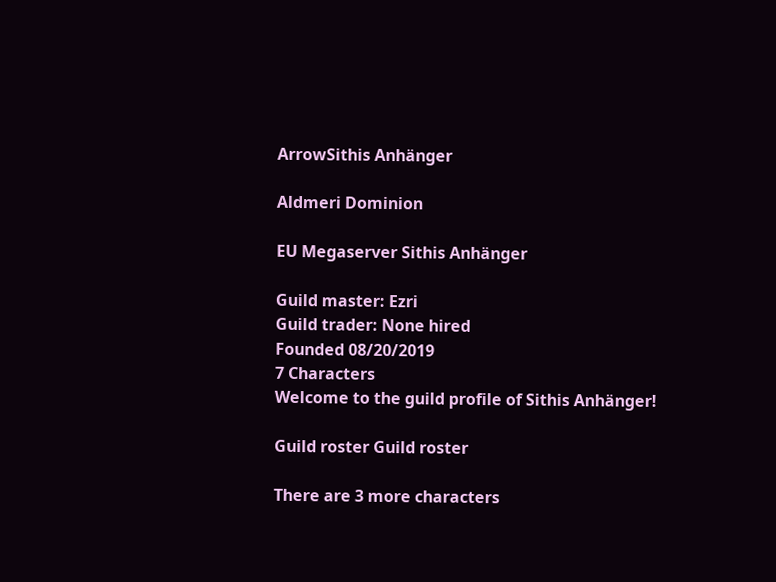ArrowSithis Anhänger

Aldmeri Dominion

EU Megaserver Sithis Anhänger

Guild master: Ezri
Guild trader: None hired
Founded 08/20/2019
7 Characters
Welcome to the guild profile of Sithis Anhänger!

Guild roster Guild roster

There are 3 more characters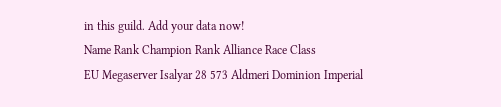in this guild. Add your data now!
Name Rank Champion Rank Alliance Race Class
EU Megaserver Isalyar 28 573 Aldmeri Dominion Imperial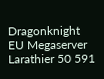Dragonknight
EU Megaserver Larathier 50 591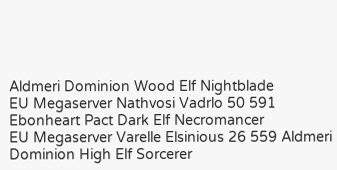Aldmeri Dominion Wood Elf Nightblade
EU Megaserver Nathvosi Vadrlo 50 591 Ebonheart Pact Dark Elf Necromancer
EU Megaserver Varelle Elsinious 26 559 Aldmeri Dominion High Elf Sorcerer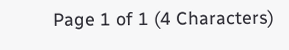Page 1 of 1 (4 Characters)